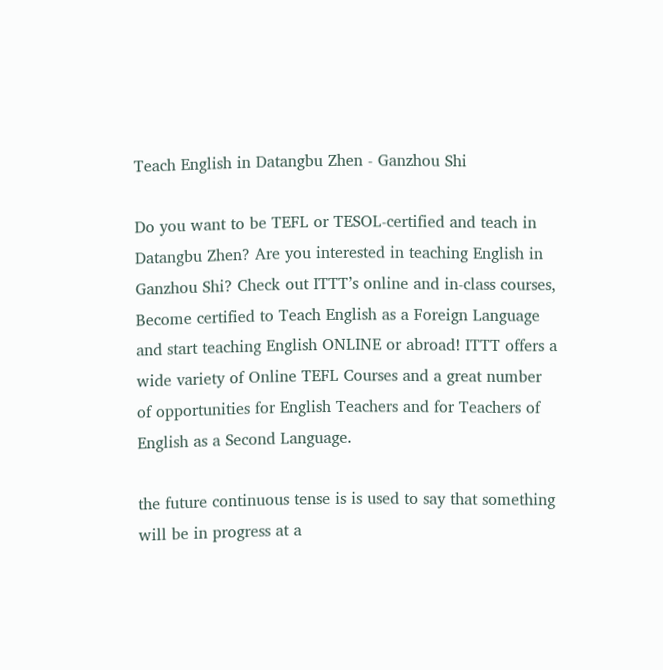Teach English in Datangbu Zhen - Ganzhou Shi

Do you want to be TEFL or TESOL-certified and teach in Datangbu Zhen? Are you interested in teaching English in Ganzhou Shi? Check out ITTT’s online and in-class courses, Become certified to Teach English as a Foreign Language and start teaching English ONLINE or abroad! ITTT offers a wide variety of Online TEFL Courses and a great number of opportunities for English Teachers and for Teachers of English as a Second Language.

the future continuous tense is is used to say that something will be in progress at a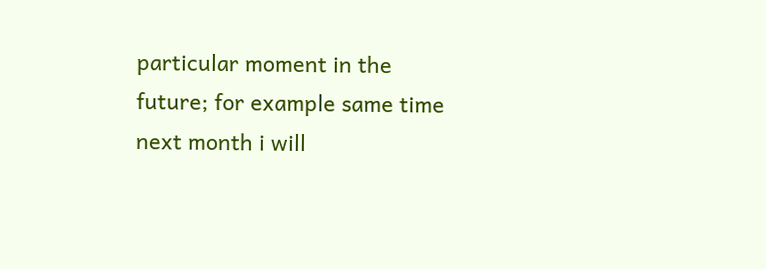particular moment in the future; for example same time next month i will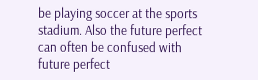be playing soccer at the sports stadium. Also the future perfect can often be confused with future perfect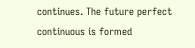continues. The future perfect continuous is formed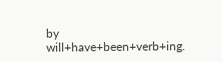by will+have+been+verb+ing.